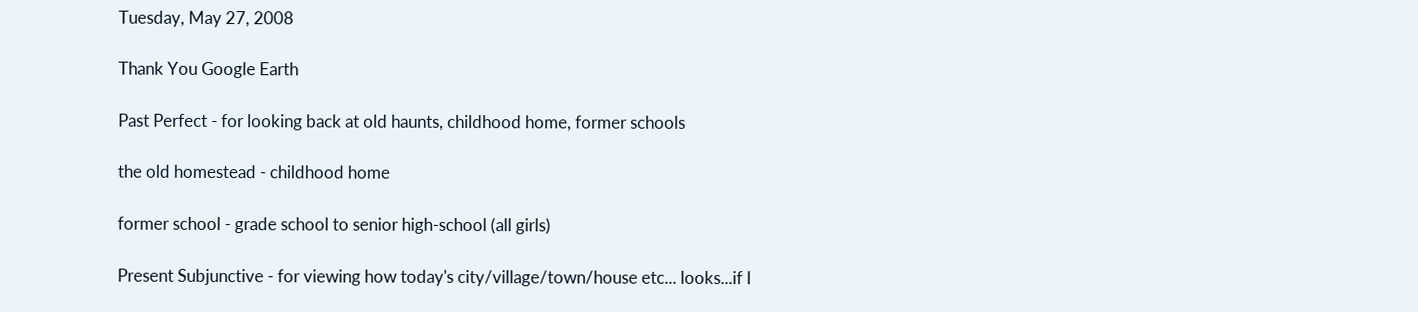Tuesday, May 27, 2008

Thank You Google Earth

Past Perfect - for looking back at old haunts, childhood home, former schools

the old homestead - childhood home

former school - grade school to senior high-school (all girls)

Present Subjunctive - for viewing how today's city/village/town/house etc... looks...if I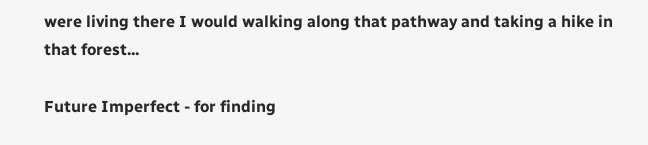were living there I would walking along that pathway and taking a hike in that forest...

Future Imperfect - for finding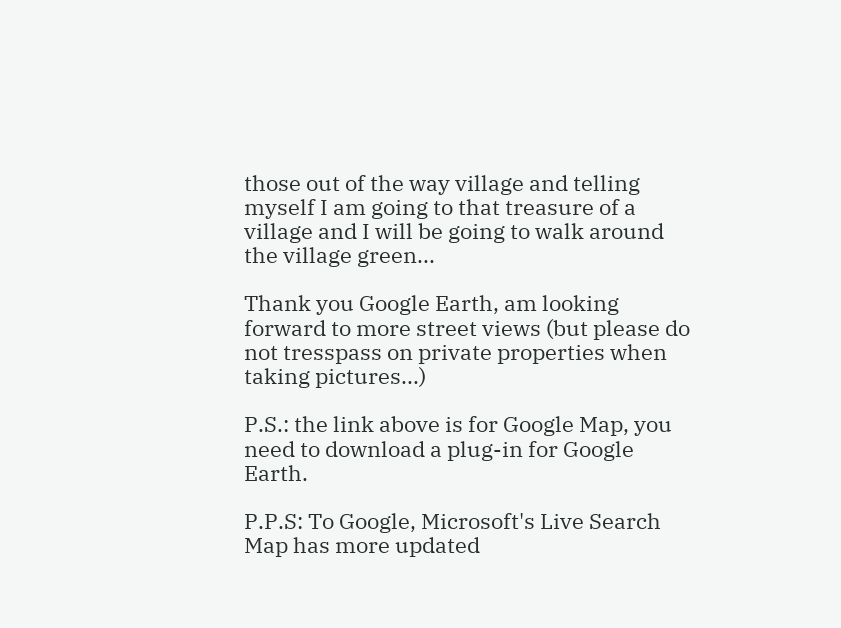those out of the way village and telling myself I am going to that treasure of a village and I will be going to walk around the village green...

Thank you Google Earth, am looking forward to more street views (but please do not tresspass on private properties when taking pictures...)

P.S.: the link above is for Google Map, you need to download a plug-in for Google Earth.

P.P.S: To Google, Microsoft's Live Search Map has more updated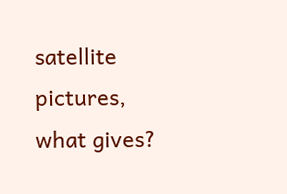satellite pictures, what gives?